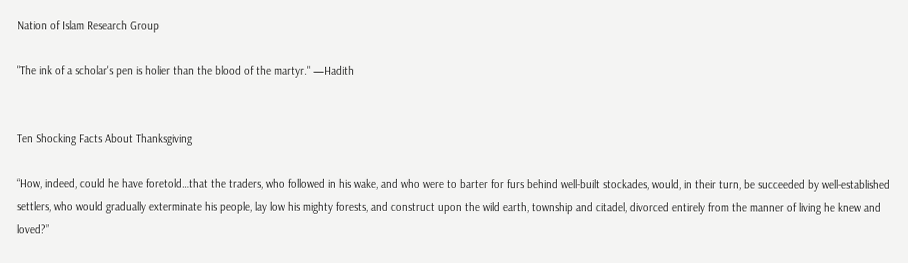Nation of Islam Research Group

"The ink of a scholar's pen is holier than the blood of the martyr." —Hadith


Ten Shocking Facts About Thanksgiving

“How, indeed, could he have foretold…that the traders, who followed in his wake, and who were to barter for furs behind well-built stockades, would, in their turn, be succeeded by well-established settlers, who would gradually exterminate his people, lay low his mighty forests, and construct upon the wild earth, township and citadel, divorced entirely from the manner of living he knew and loved?”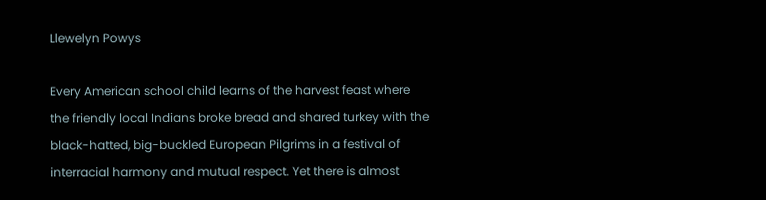Llewelyn Powys

Every American school child learns of the harvest feast where the friendly local Indians broke bread and shared turkey with the black-hatted, big-buckled European Pilgrims in a festival of interracial harmony and mutual respect. Yet there is almost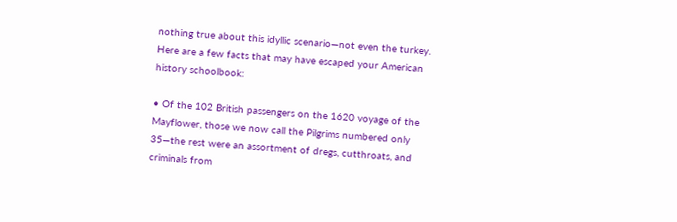nothing true about this idyllic scenario—not even the turkey. Here are a few facts that may have escaped your American history schoolbook:

• Of the 102 British passengers on the 1620 voyage of the Mayflower, those we now call the Pilgrims numbered only 35—the rest were an assortment of dregs, cutthroats, and criminals from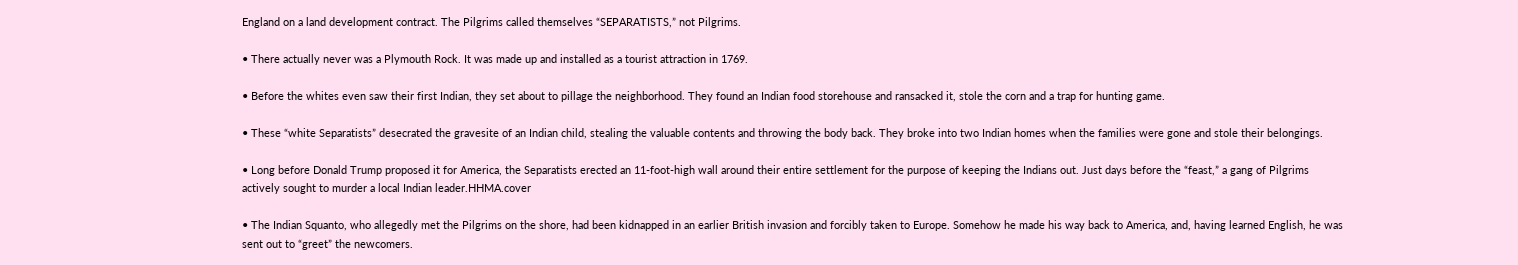England on a land development contract. The Pilgrims called themselves “SEPARATISTS,” not Pilgrims.

• There actually never was a Plymouth Rock. It was made up and installed as a tourist attraction in 1769.

• Before the whites even saw their first Indian, they set about to pillage the neighborhood. They found an Indian food storehouse and ransacked it, stole the corn and a trap for hunting game.

• These “white Separatists” desecrated the gravesite of an Indian child, stealing the valuable contents and throwing the body back. They broke into two Indian homes when the families were gone and stole their belongings.

• Long before Donald Trump proposed it for America, the Separatists erected an 11-foot-high wall around their entire settlement for the purpose of keeping the Indians out. Just days before the “feast,” a gang of Pilgrims actively sought to murder a local Indian leader.HHMA.cover

• The Indian Squanto, who allegedly met the Pilgrims on the shore, had been kidnapped in an earlier British invasion and forcibly taken to Europe. Somehow he made his way back to America, and, having learned English, he was sent out to “greet” the newcomers.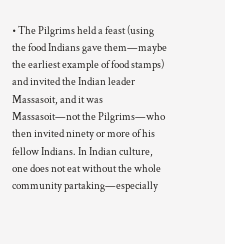• The Pilgrims held a feast (using the food Indians gave them—maybe the earliest example of food stamps) and invited the Indian leader Massasoit, and it was Massasoit—not the Pilgrims—who then invited ninety or more of his fellow Indians. In Indian culture, one does not eat without the whole community partaking—especially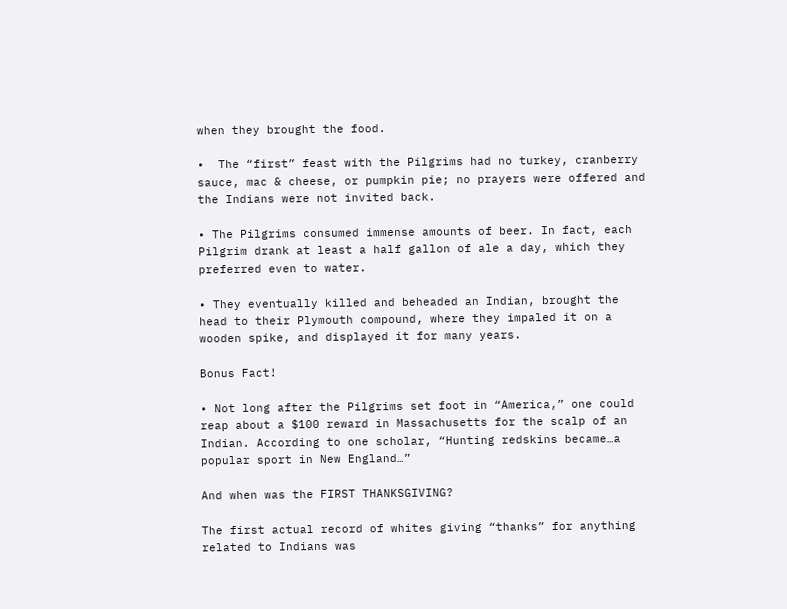when they brought the food.

•  The “first” feast with the Pilgrims had no turkey, cranberry sauce, mac & cheese, or pumpkin pie; no prayers were offered and the Indians were not invited back.

• The Pilgrims consumed immense amounts of beer. In fact, each Pilgrim drank at least a half gallon of ale a day, which they preferred even to water.

• They eventually killed and beheaded an Indian, brought the head to their Plymouth compound, where they impaled it on a wooden spike, and displayed it for many years.

Bonus Fact!

• Not long after the Pilgrims set foot in “America,” one could reap about a $100 reward in Massachusetts for the scalp of an Indian. According to one scholar, “Hunting redskins became…a popular sport in New England…”

And when was the FIRST THANKSGIVING?

The first actual record of whites giving “thanks” for anything related to Indians was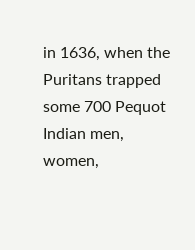in 1636, when the Puritans trapped some 700 Pequot Indian men, women,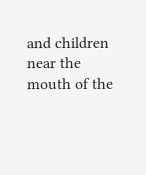and children near the mouth of the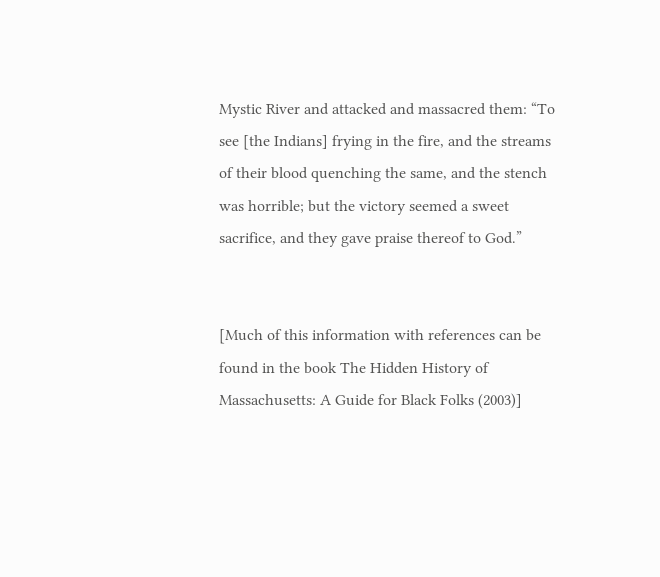Mystic River and attacked and massacred them: “To see [the Indians] frying in the fire, and the streams of their blood quenching the same, and the stench was horrible; but the victory seemed a sweet sacrifice, and they gave praise thereof to God.”


[Much of this information with references can be found in the book The Hidden History of Massachusetts: A Guide for Black Folks (2003)]